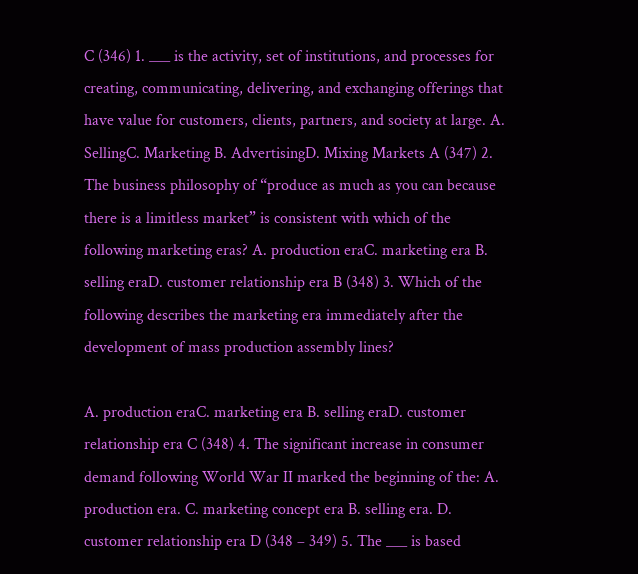C (346) 1. ___ is the activity, set of institutions, and processes for creating, communicating, delivering, and exchanging offerings that have value for customers, clients, partners, and society at large. A. SellingC. Marketing B. AdvertisingD. Mixing Markets A (347) 2. The business philosophy of “produce as much as you can because there is a limitless market” is consistent with which of the following marketing eras? A. production eraC. marketing era B. selling eraD. customer relationship era B (348) 3. Which of the following describes the marketing era immediately after the development of mass production assembly lines?

A. production eraC. marketing era B. selling eraD. customer relationship era C (348) 4. The significant increase in consumer demand following World War II marked the beginning of the: A. production era. C. marketing concept era B. selling era. D. customer relationship era D (348 – 349) 5. The ___ is based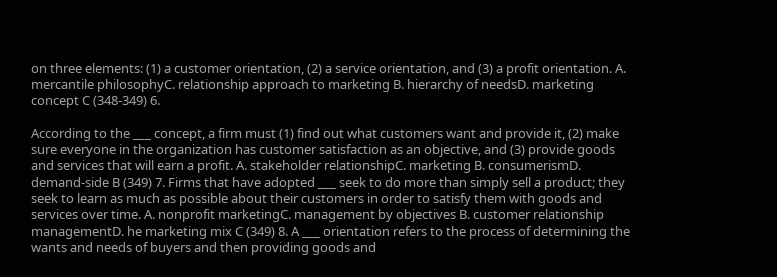on three elements: (1) a customer orientation, (2) a service orientation, and (3) a profit orientation. A. mercantile philosophyC. relationship approach to marketing B. hierarchy of needsD. marketing concept C (348-349) 6.

According to the ___ concept, a firm must (1) find out what customers want and provide it, (2) make sure everyone in the organization has customer satisfaction as an objective, and (3) provide goods and services that will earn a profit. A. stakeholder relationshipC. marketing B. consumerismD. demand-side B (349) 7. Firms that have adopted ___ seek to do more than simply sell a product; they seek to learn as much as possible about their customers in order to satisfy them with goods and services over time. A. nonprofit marketingC. management by objectives B. customer relationship managementD. he marketing mix C (349) 8. A ___ orientation refers to the process of determining the wants and needs of buyers and then providing goods and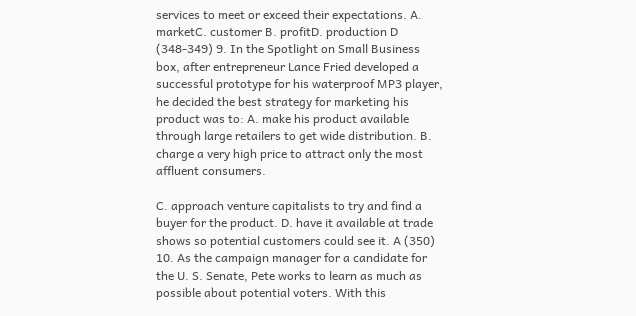services to meet or exceed their expectations. A. marketC. customer B. profitD. production D (348-349) 9. In the Spotlight on Small Business box, after entrepreneur Lance Fried developed a successful prototype for his waterproof MP3 player, he decided the best strategy for marketing his product was to: A. make his product available through large retailers to get wide distribution. B. charge a very high price to attract only the most affluent consumers.

C. approach venture capitalists to try and find a buyer for the product. D. have it available at trade shows so potential customers could see it. A (350) 10. As the campaign manager for a candidate for the U. S. Senate, Pete works to learn as much as possible about potential voters. With this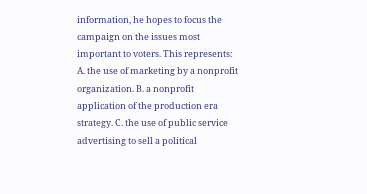information, he hopes to focus the campaign on the issues most important to voters. This represents: A. the use of marketing by a nonprofit organization. B. a nonprofit application of the production era strategy. C. the use of public service advertising to sell a political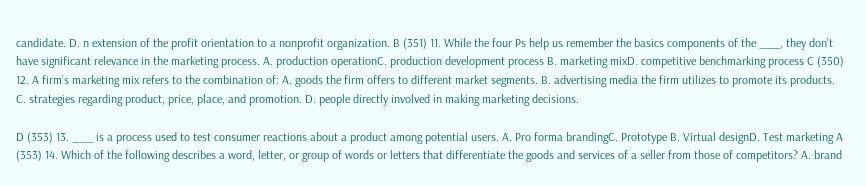candidate. D. n extension of the profit orientation to a nonprofit organization. B (351) 11. While the four Ps help us remember the basics components of the ___, they don’t have significant relevance in the marketing process. A. production operationC. production development process B. marketing mixD. competitive benchmarking process C (350) 12. A firm’s marketing mix refers to the combination of: A. goods the firm offers to different market segments. B. advertising media the firm utilizes to promote its products. C. strategies regarding product, price, place, and promotion. D. people directly involved in making marketing decisions.

D (353) 13. ___ is a process used to test consumer reactions about a product among potential users. A. Pro forma brandingC. Prototype B. Virtual designD. Test marketing A (353) 14. Which of the following describes a word, letter, or group of words or letters that differentiate the goods and services of a seller from those of competitors? A. brand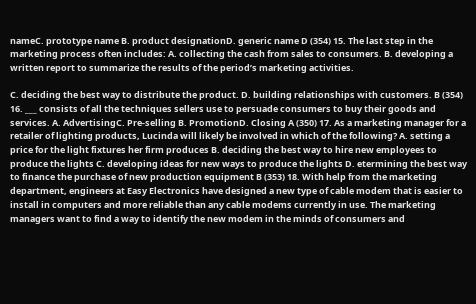nameC. prototype name B. product designationD. generic name D (354) 15. The last step in the marketing process often includes: A. collecting the cash from sales to consumers. B. developing a written report to summarize the results of the period’s marketing activities.

C. deciding the best way to distribute the product. D. building relationships with customers. B (354) 16. ___ consists of all the techniques sellers use to persuade consumers to buy their goods and services. A. AdvertisingC. Pre-selling B. PromotionD. Closing A (350) 17. As a marketing manager for a retailer of lighting products, Lucinda will likely be involved in which of the following? A. setting a price for the light fixtures her firm produces B. deciding the best way to hire new employees to produce the lights C. developing ideas for new ways to produce the lights D. etermining the best way to finance the purchase of new production equipment B (353) 18. With help from the marketing department, engineers at Easy Electronics have designed a new type of cable modem that is easier to install in computers and more reliable than any cable modems currently in use. The marketing managers want to find a way to identify the new modem in the minds of consumers and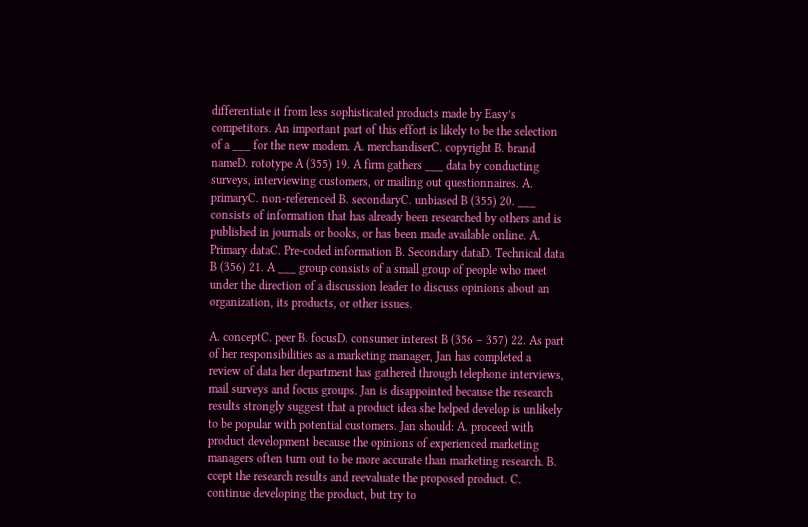differentiate it from less sophisticated products made by Easy’s competitors. An important part of this effort is likely to be the selection of a ___ for the new modem. A. merchandiserC. copyright B. brand nameD. rototype A (355) 19. A firm gathers ___ data by conducting surveys, interviewing customers, or mailing out questionnaires. A. primaryC. non-referenced B. secondaryC. unbiased B (355) 20. ___ consists of information that has already been researched by others and is published in journals or books, or has been made available online. A. Primary dataC. Pre-coded information B. Secondary dataD. Technical data B (356) 21. A ___ group consists of a small group of people who meet under the direction of a discussion leader to discuss opinions about an organization, its products, or other issues.

A. conceptC. peer B. focusD. consumer interest B (356 – 357) 22. As part of her responsibilities as a marketing manager, Jan has completed a review of data her department has gathered through telephone interviews, mail surveys and focus groups. Jan is disappointed because the research results strongly suggest that a product idea she helped develop is unlikely to be popular with potential customers. Jan should: A. proceed with product development because the opinions of experienced marketing managers often turn out to be more accurate than marketing research. B. ccept the research results and reevaluate the proposed product. C. continue developing the product, but try to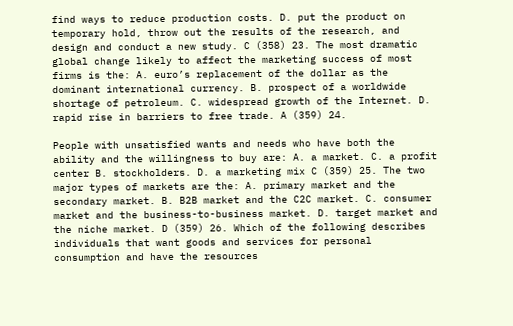find ways to reduce production costs. D. put the product on temporary hold, throw out the results of the research, and design and conduct a new study. C (358) 23. The most dramatic global change likely to affect the marketing success of most firms is the: A. euro’s replacement of the dollar as the dominant international currency. B. prospect of a worldwide shortage of petroleum. C. widespread growth of the Internet. D. rapid rise in barriers to free trade. A (359) 24.

People with unsatisfied wants and needs who have both the ability and the willingness to buy are: A. a market. C. a profit center B. stockholders. D. a marketing mix C (359) 25. The two major types of markets are the: A. primary market and the secondary market. B. B2B market and the C2C market. C. consumer market and the business-to-business market. D. target market and the niche market. D (359) 26. Which of the following describes individuals that want goods and services for personal consumption and have the resources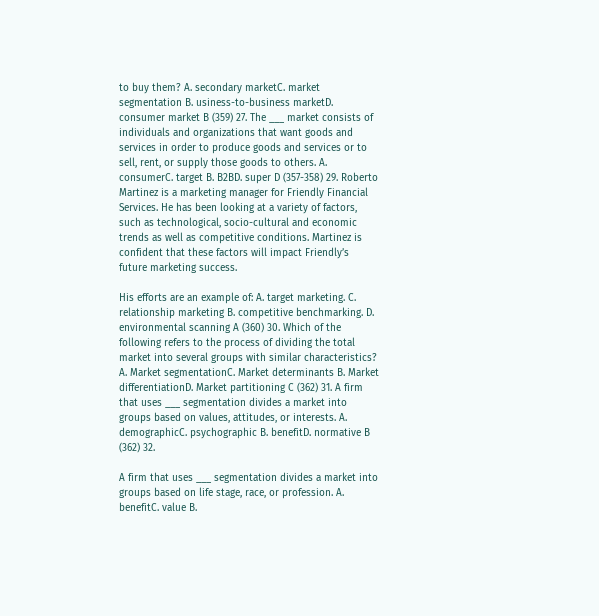to buy them? A. secondary marketC. market segmentation B. usiness-to-business marketD. consumer market B (359) 27. The ___ market consists of individuals and organizations that want goods and services in order to produce goods and services or to sell, rent, or supply those goods to others. A. consumerC. target B. B2BD. super D (357-358) 29. Roberto Martinez is a marketing manager for Friendly Financial Services. He has been looking at a variety of factors, such as technological, socio-cultural and economic trends as well as competitive conditions. Martinez is confident that these factors will impact Friendly’s future marketing success.

His efforts are an example of: A. target marketing. C. relationship marketing B. competitive benchmarking. D. environmental scanning A (360) 30. Which of the following refers to the process of dividing the total market into several groups with similar characteristics? A. Market segmentationC. Market determinants B. Market differentiationD. Market partitioning C (362) 31. A firm that uses ___ segmentation divides a market into groups based on values, attitudes, or interests. A. demographicC. psychographic B. benefitD. normative B (362) 32.

A firm that uses ___ segmentation divides a market into groups based on life stage, race, or profession. A. benefitC. value B.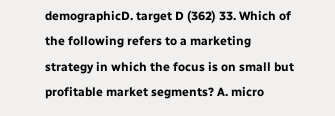demographicD. target D (362) 33. Which of the following refers to a marketing strategy in which the focus is on small but profitable market segments? A. micro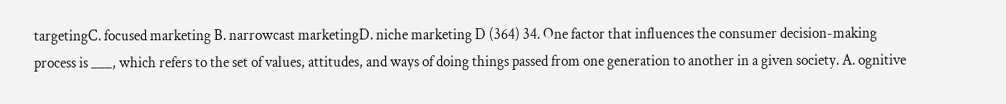targetingC. focused marketing B. narrowcast marketingD. niche marketing D (364) 34. One factor that influences the consumer decision-making process is ___, which refers to the set of values, attitudes, and ways of doing things passed from one generation to another in a given society. A. ognitive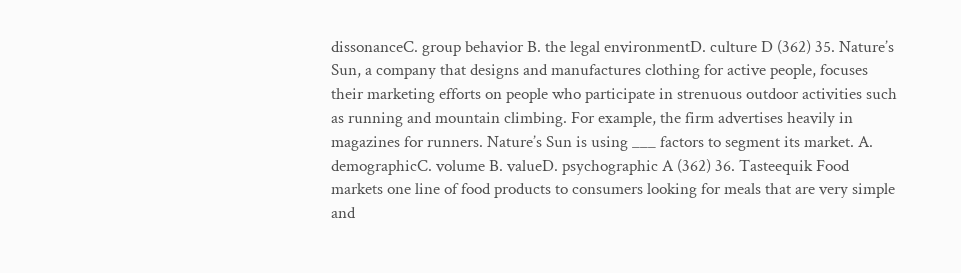dissonanceC. group behavior B. the legal environmentD. culture D (362) 35. Nature’s Sun, a company that designs and manufactures clothing for active people, focuses their marketing efforts on people who participate in strenuous outdoor activities such as running and mountain climbing. For example, the firm advertises heavily in magazines for runners. Nature’s Sun is using ___ factors to segment its market. A. demographicC. volume B. valueD. psychographic A (362) 36. Tasteequik Food markets one line of food products to consumers looking for meals that are very simple and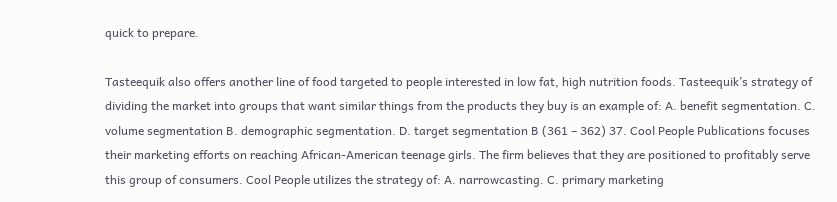quick to prepare.

Tasteequik also offers another line of food targeted to people interested in low fat, high nutrition foods. Tasteequik’s strategy of dividing the market into groups that want similar things from the products they buy is an example of: A. benefit segmentation. C. volume segmentation B. demographic segmentation. D. target segmentation B (361 – 362) 37. Cool People Publications focuses their marketing efforts on reaching African-American teenage girls. The firm believes that they are positioned to profitably serve this group of consumers. Cool People utilizes the strategy of: A. narrowcasting. C. primary marketing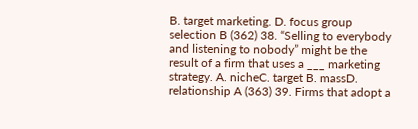B. target marketing. D. focus group selection B (362) 38. “Selling to everybody and listening to nobody” might be the result of a firm that uses a ___ marketing strategy. A. nicheC. target B. massD. relationship A (363) 39. Firms that adopt a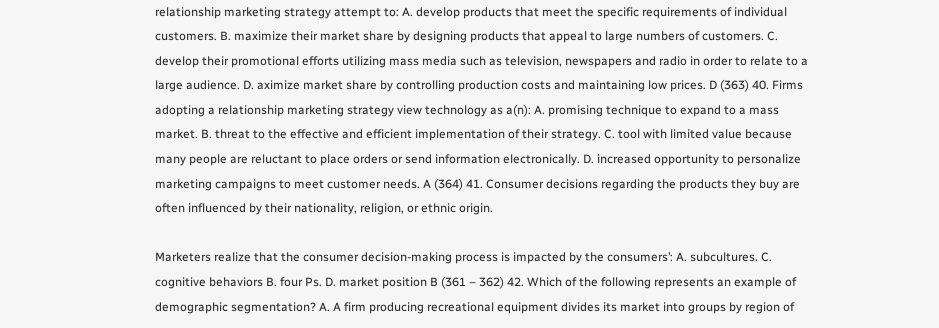relationship marketing strategy attempt to: A. develop products that meet the specific requirements of individual customers. B. maximize their market share by designing products that appeal to large numbers of customers. C. develop their promotional efforts utilizing mass media such as television, newspapers and radio in order to relate to a large audience. D. aximize market share by controlling production costs and maintaining low prices. D (363) 40. Firms adopting a relationship marketing strategy view technology as a(n): A. promising technique to expand to a mass market. B. threat to the effective and efficient implementation of their strategy. C. tool with limited value because many people are reluctant to place orders or send information electronically. D. increased opportunity to personalize marketing campaigns to meet customer needs. A (364) 41. Consumer decisions regarding the products they buy are often influenced by their nationality, religion, or ethnic origin.

Marketers realize that the consumer decision-making process is impacted by the consumers’: A. subcultures. C. cognitive behaviors B. four Ps. D. market position B (361 – 362) 42. Which of the following represents an example of demographic segmentation? A. A firm producing recreational equipment divides its market into groups by region of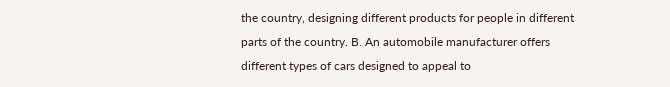the country, designing different products for people in different parts of the country. B. An automobile manufacturer offers different types of cars designed to appeal to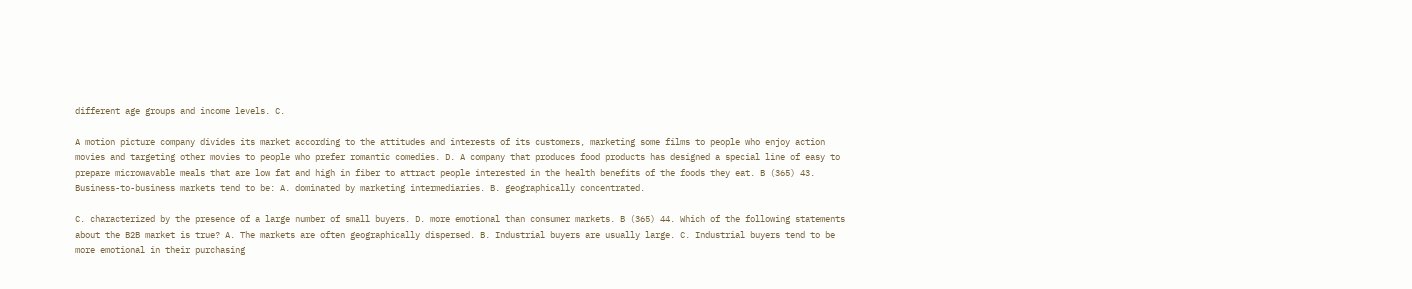different age groups and income levels. C.

A motion picture company divides its market according to the attitudes and interests of its customers, marketing some films to people who enjoy action movies and targeting other movies to people who prefer romantic comedies. D. A company that produces food products has designed a special line of easy to prepare microwavable meals that are low fat and high in fiber to attract people interested in the health benefits of the foods they eat. B (365) 43. Business-to-business markets tend to be: A. dominated by marketing intermediaries. B. geographically concentrated.

C. characterized by the presence of a large number of small buyers. D. more emotional than consumer markets. B (365) 44. Which of the following statements about the B2B market is true? A. The markets are often geographically dispersed. B. Industrial buyers are usually large. C. Industrial buyers tend to be more emotional in their purchasing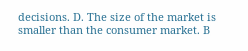decisions. D. The size of the market is smaller than the consumer market. B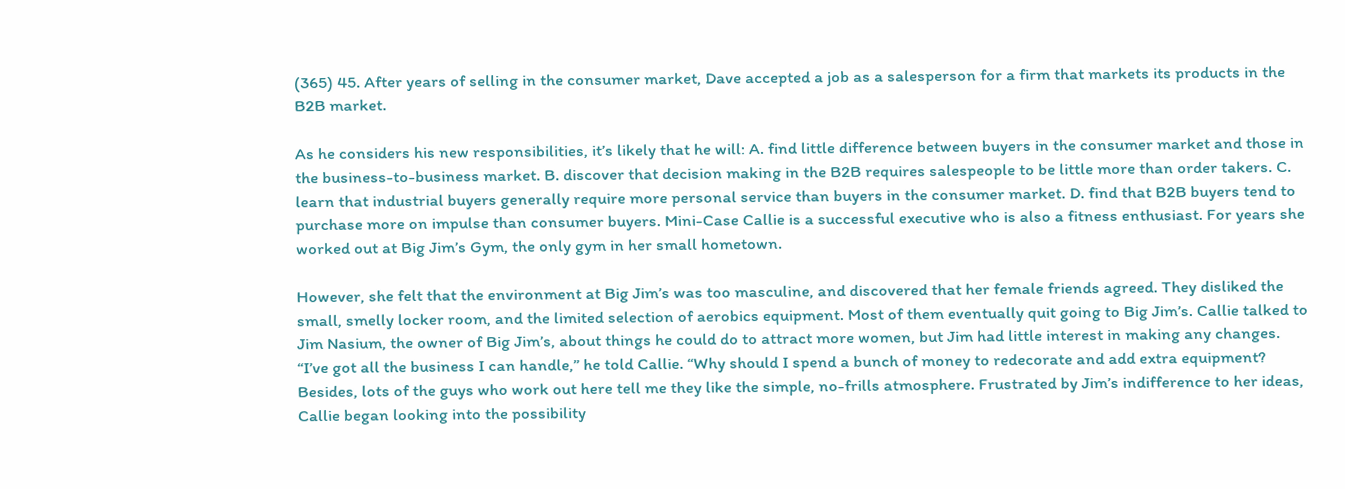(365) 45. After years of selling in the consumer market, Dave accepted a job as a salesperson for a firm that markets its products in the B2B market.

As he considers his new responsibilities, it’s likely that he will: A. find little difference between buyers in the consumer market and those in the business-to-business market. B. discover that decision making in the B2B requires salespeople to be little more than order takers. C. learn that industrial buyers generally require more personal service than buyers in the consumer market. D. find that B2B buyers tend to purchase more on impulse than consumer buyers. Mini-Case Callie is a successful executive who is also a fitness enthusiast. For years she worked out at Big Jim’s Gym, the only gym in her small hometown.

However, she felt that the environment at Big Jim’s was too masculine, and discovered that her female friends agreed. They disliked the small, smelly locker room, and the limited selection of aerobics equipment. Most of them eventually quit going to Big Jim’s. Callie talked to Jim Nasium, the owner of Big Jim’s, about things he could do to attract more women, but Jim had little interest in making any changes. “I’ve got all the business I can handle,” he told Callie. “Why should I spend a bunch of money to redecorate and add extra equipment? Besides, lots of the guys who work out here tell me they like the simple, no-frills atmosphere. Frustrated by Jim’s indifference to her ideas, Callie began looking into the possibility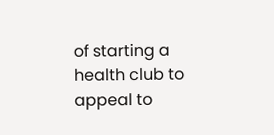of starting a health club to appeal to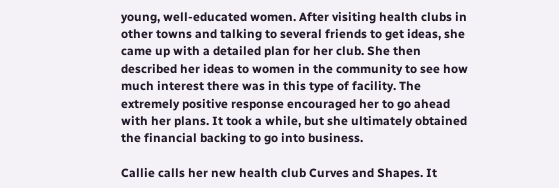young, well-educated women. After visiting health clubs in other towns and talking to several friends to get ideas, she came up with a detailed plan for her club. She then described her ideas to women in the community to see how much interest there was in this type of facility. The extremely positive response encouraged her to go ahead with her plans. It took a while, but she ultimately obtained the financial backing to go into business.

Callie calls her new health club Curves and Shapes. It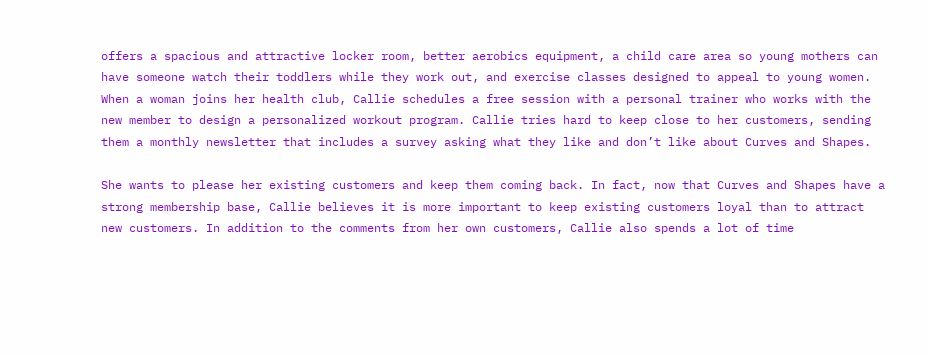offers a spacious and attractive locker room, better aerobics equipment, a child care area so young mothers can have someone watch their toddlers while they work out, and exercise classes designed to appeal to young women. When a woman joins her health club, Callie schedules a free session with a personal trainer who works with the new member to design a personalized workout program. Callie tries hard to keep close to her customers, sending them a monthly newsletter that includes a survey asking what they like and don’t like about Curves and Shapes.

She wants to please her existing customers and keep them coming back. In fact, now that Curves and Shapes have a strong membership base, Callie believes it is more important to keep existing customers loyal than to attract new customers. In addition to the comments from her own customers, Callie also spends a lot of time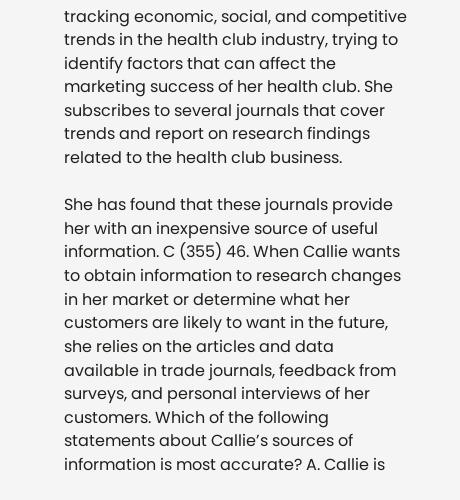tracking economic, social, and competitive trends in the health club industry, trying to identify factors that can affect the marketing success of her health club. She subscribes to several journals that cover trends and report on research findings related to the health club business.

She has found that these journals provide her with an inexpensive source of useful information. C (355) 46. When Callie wants to obtain information to research changes in her market or determine what her customers are likely to want in the future, she relies on the articles and data available in trade journals, feedback from surveys, and personal interviews of her customers. Which of the following statements about Callie’s sources of information is most accurate? A. Callie is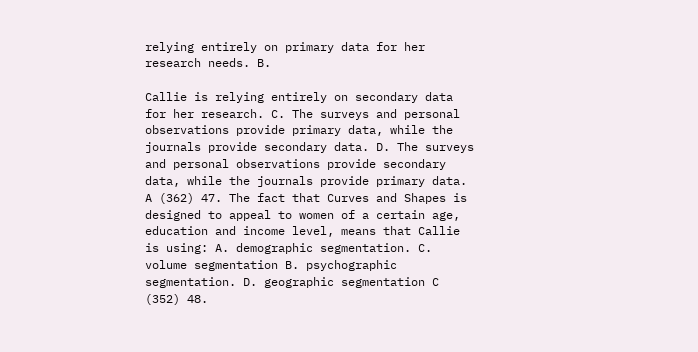relying entirely on primary data for her research needs. B.

Callie is relying entirely on secondary data for her research. C. The surveys and personal observations provide primary data, while the journals provide secondary data. D. The surveys and personal observations provide secondary data, while the journals provide primary data. A (362) 47. The fact that Curves and Shapes is designed to appeal to women of a certain age, education and income level, means that Callie is using: A. demographic segmentation. C. volume segmentation B. psychographic segmentation. D. geographic segmentation C (352) 48.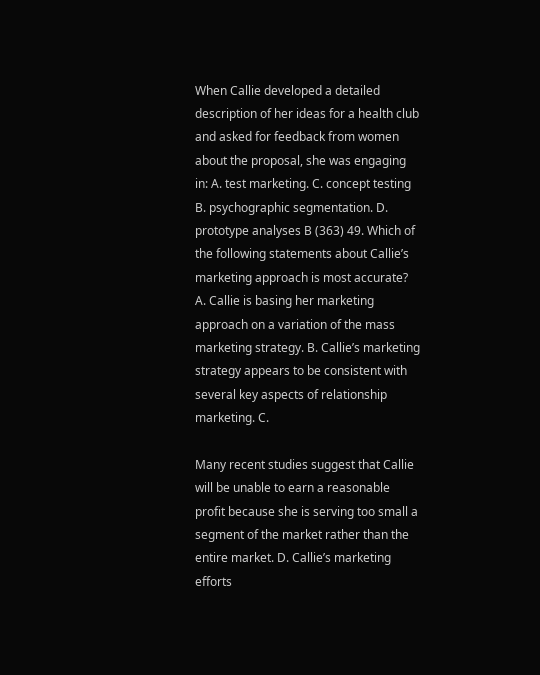When Callie developed a detailed description of her ideas for a health club and asked for feedback from women about the proposal, she was engaging in: A. test marketing. C. concept testing B. psychographic segmentation. D. prototype analyses B (363) 49. Which of the following statements about Callie’s marketing approach is most accurate? A. Callie is basing her marketing approach on a variation of the mass marketing strategy. B. Callie’s marketing strategy appears to be consistent with several key aspects of relationship marketing. C.

Many recent studies suggest that Callie will be unable to earn a reasonable profit because she is serving too small a segment of the market rather than the entire market. D. Callie’s marketing efforts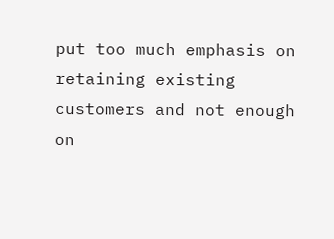put too much emphasis on retaining existing customers and not enough on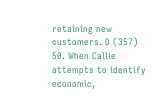retaining new customers. D (357) 50. When Callie attempts to identify economic,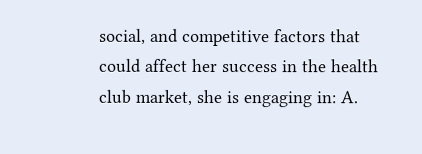social, and competitive factors that could affect her success in the health club market, she is engaging in: A.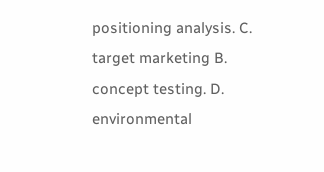positioning analysis. C. target marketing B. concept testing. D. environmental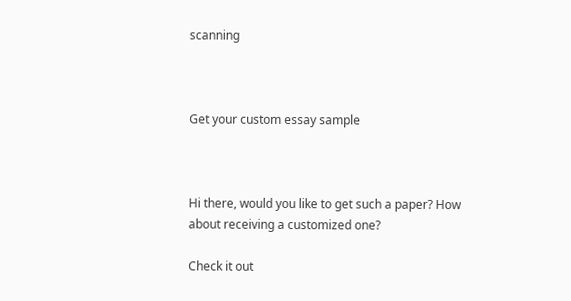scanning



Get your custom essay sample



Hi there, would you like to get such a paper? How about receiving a customized one?

Check it out